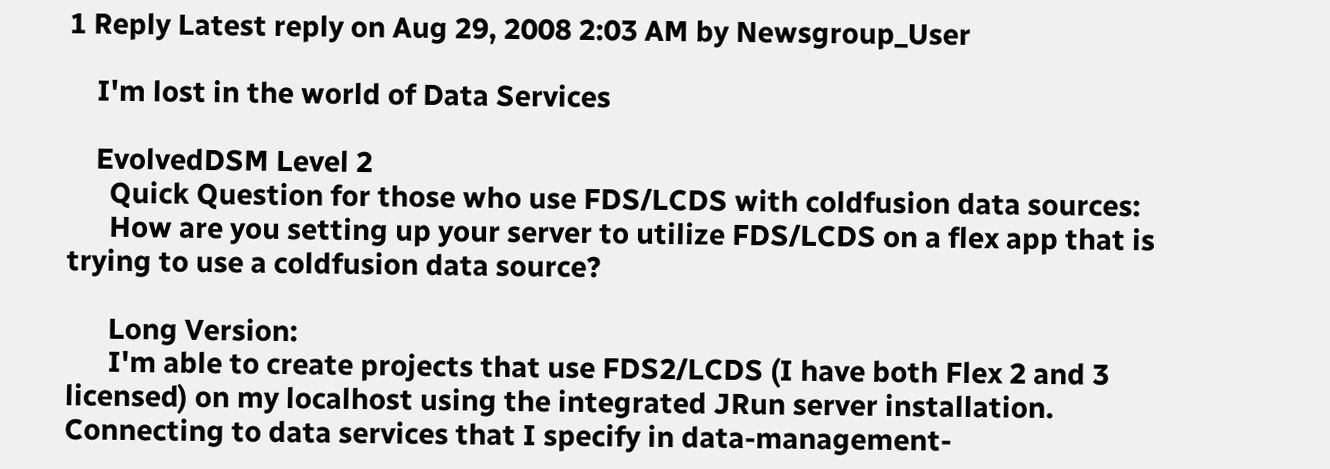1 Reply Latest reply on Aug 29, 2008 2:03 AM by Newsgroup_User

    I'm lost in the world of Data Services

    EvolvedDSM Level 2
      Quick Question for those who use FDS/LCDS with coldfusion data sources:
      How are you setting up your server to utilize FDS/LCDS on a flex app that is trying to use a coldfusion data source?

      Long Version:
      I'm able to create projects that use FDS2/LCDS (I have both Flex 2 and 3 licensed) on my localhost using the integrated JRun server installation. Connecting to data services that I specify in data-management-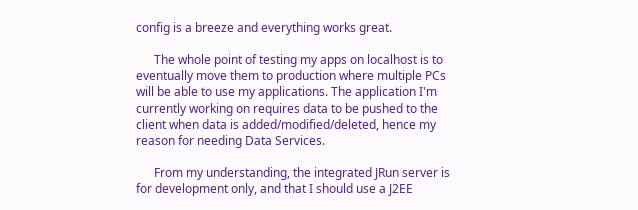config is a breeze and everything works great.

      The whole point of testing my apps on localhost is to eventually move them to production where multiple PCs will be able to use my applications. The application I'm currently working on requires data to be pushed to the client when data is added/modified/deleted, hence my reason for needing Data Services.

      From my understanding, the integrated JRun server is for development only, and that I should use a J2EE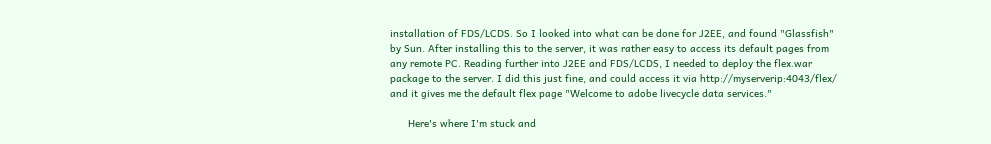installation of FDS/LCDS. So I looked into what can be done for J2EE, and found "Glassfish" by Sun. After installing this to the server, it was rather easy to access its default pages from any remote PC. Reading further into J2EE and FDS/LCDS, I needed to deploy the flex.war package to the server. I did this just fine, and could access it via http://myserverip:4043/flex/ and it gives me the default flex page "Welcome to adobe livecycle data services."

      Here's where I'm stuck and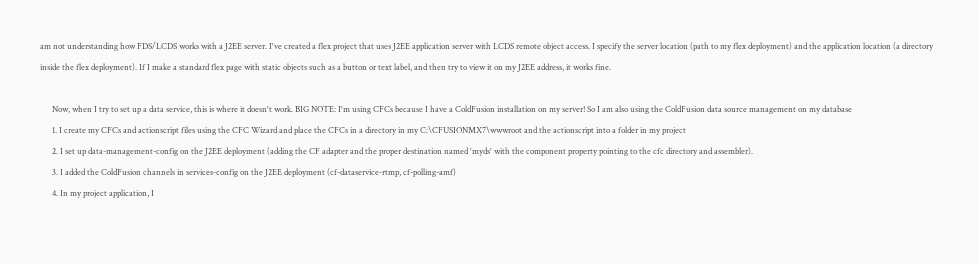am not understanding how FDS/LCDS works with a J2EE server. I've created a flex project that uses J2EE application server with LCDS remote object access. I specify the server location (path to my flex deployment) and the application location (a directory inside the flex deployment). If I make a standard flex page with static objects such as a button or text label, and then try to view it on my J2EE address, it works fine.

      Now, when I try to set up a data service, this is where it doesn't work. BIG NOTE: I'm using CFCs because I have a ColdFusion installation on my server! So I am also using the ColdFusion data source management on my database
      1. I create my CFCs and actionscript files using the CFC Wizard and place the CFCs in a directory in my C:\CFUSIONMX7\wwwroot and the actionscript into a folder in my project
      2. I set up data-management-config on the J2EE deployment (adding the CF adapter and the proper destination named 'myds' with the component property pointing to the cfc directory and assembler).
      3. I added the ColdFusion channels in services-config on the J2EE deployment (cf-dataservice-rtmp, cf-polling-amf)
      4. In my project application, I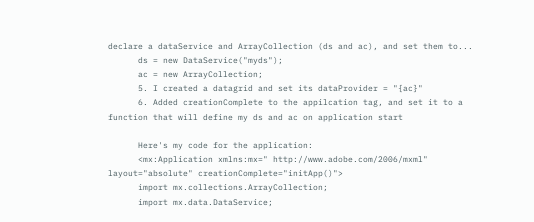declare a dataService and ArrayCollection (ds and ac), and set them to...
      ds = new DataService("myds");
      ac = new ArrayCollection;
      5. I created a datagrid and set its dataProvider = "{ac}"
      6. Added creationComplete to the appilcation tag, and set it to a function that will define my ds and ac on application start

      Here's my code for the application:
      <mx:Application xmlns:mx=" http://www.adobe.com/2006/mxml" layout="absolute" creationComplete="initApp()">
      import mx.collections.ArrayCollection;
      import mx.data.DataService;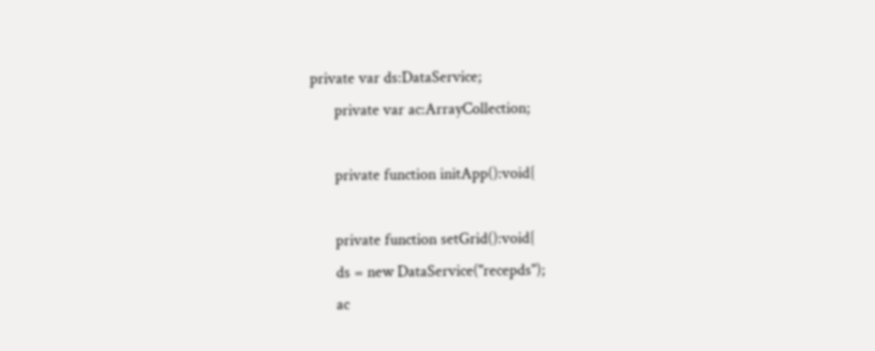private var ds:DataService;
      private var ac:ArrayCollection;

      private function initApp():void{

      private function setGrid():void{
      ds = new DataService("recepds");
      ac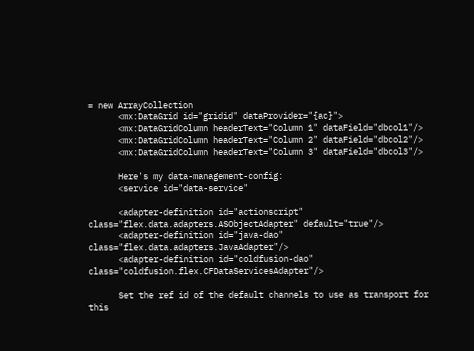= new ArrayCollection
      <mx:DataGrid id="gridid" dataProvider="{ac}">
      <mx:DataGridColumn headerText="Column 1" dataField="dbcol1"/>
      <mx:DataGridColumn headerText="Column 2" dataField="dbcol2"/>
      <mx:DataGridColumn headerText="Column 3" dataField="dbcol3"/>

      Here's my data-management-config:
      <service id="data-service"

      <adapter-definition id="actionscript" class="flex.data.adapters.ASObjectAdapter" default="true"/>
      <adapter-definition id="java-dao" class="flex.data.adapters.JavaAdapter"/>
      <adapter-definition id="coldfusion-dao" class="coldfusion.flex.CFDataServicesAdapter"/>

      Set the ref id of the default channels to use as transport for this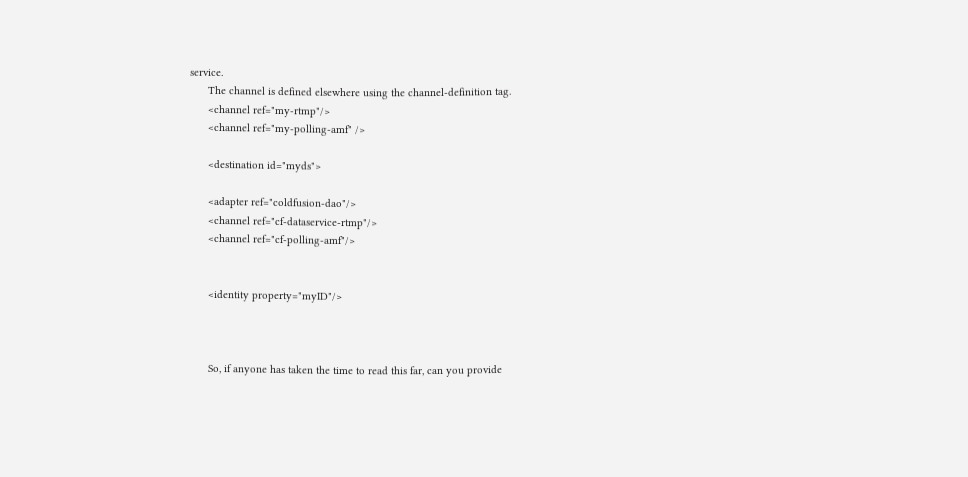service.
      The channel is defined elsewhere using the channel-definition tag.
      <channel ref="my-rtmp"/>
      <channel ref="my-polling-amf" />

      <destination id="myds">

      <adapter ref="coldfusion-dao"/>
      <channel ref="cf-dataservice-rtmp"/>
      <channel ref="cf-polling-amf"/>


      <identity property="myID"/>



      So, if anyone has taken the time to read this far, can you provide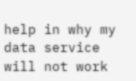help in why my data service will not work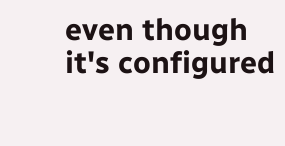even though it's configured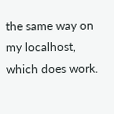the same way on my localhost, which does work.